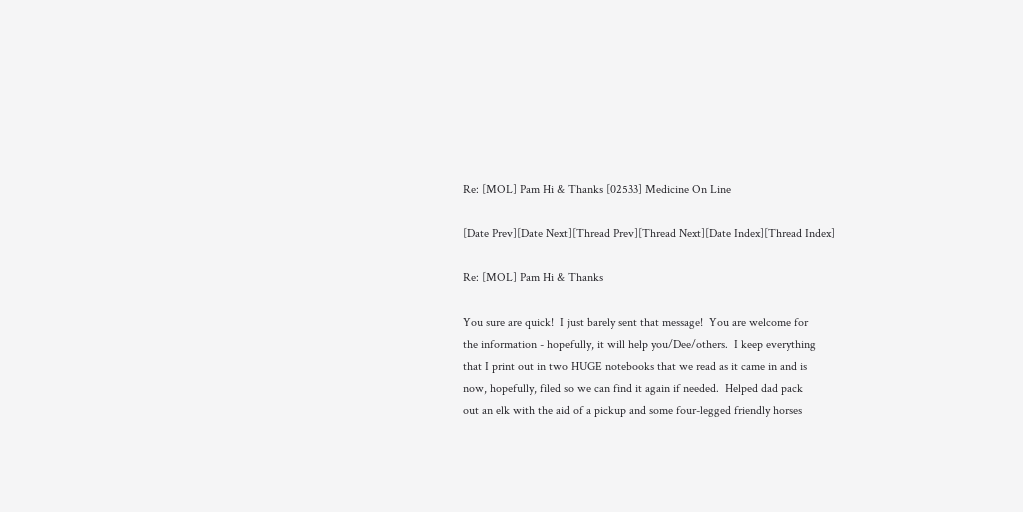Re: [MOL] Pam Hi & Thanks [02533] Medicine On Line

[Date Prev][Date Next][Thread Prev][Thread Next][Date Index][Thread Index]

Re: [MOL] Pam Hi & Thanks

You sure are quick!  I just barely sent that message!  You are welcome for
the information - hopefully, it will help you/Dee/others.  I keep everything
that I print out in two HUGE notebooks that we read as it came in and is
now, hopefully, filed so we can find it again if needed.  Helped dad pack
out an elk with the aid of a pickup and some four-legged friendly horses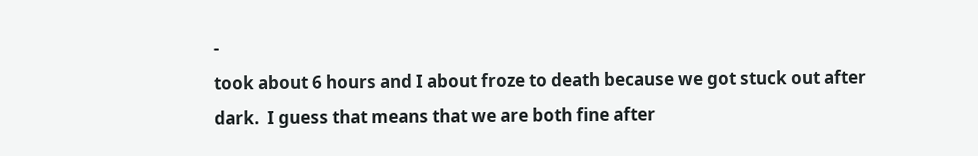-
took about 6 hours and I about froze to death because we got stuck out after
dark.  I guess that means that we are both fine after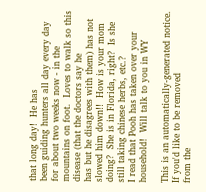that long day!  He has
been guiding hunters all day every day for about two weeks now - in the
mountains on foot.  Loves to walk so this disease (that the doctors say he
has but he disagrees with them) has not slowed him down!!  How is your mom
doing?  She is in Florida, right?  Is she still taking chinese herbs, etc.?
I read that Pooh has taken over your household!  Will talk to you in WY

This is an automatically-generated notice.  If you'd like to be removed
from the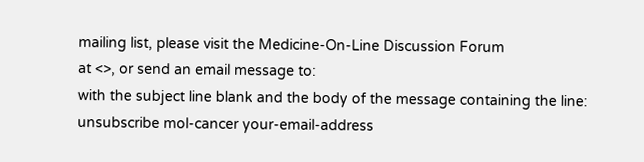mailing list, please visit the Medicine-On-Line Discussion Forum
at <>, or send an email message to:
with the subject line blank and the body of the message containing the line:
unsubscribe mol-cancer your-email-address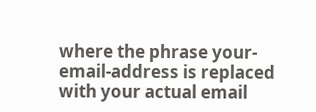where the phrase your-email-address is replaced with your actual email